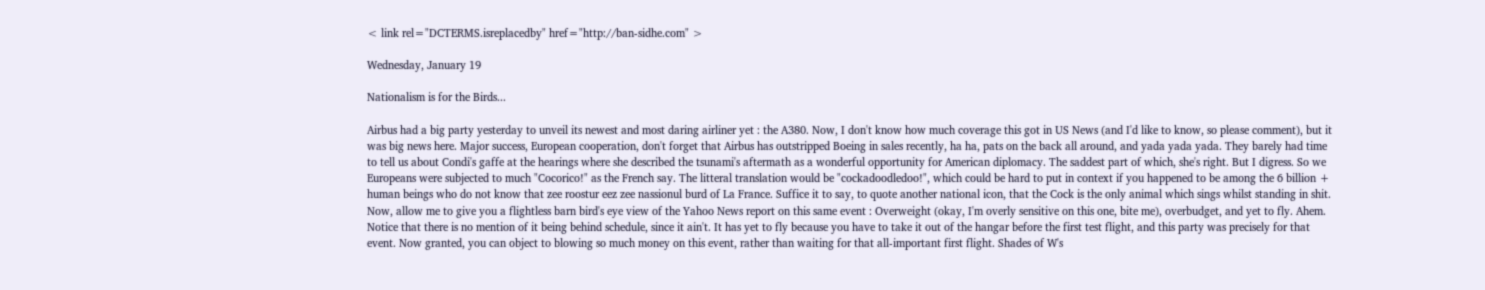< link rel="DCTERMS.isreplacedby" href="http://ban-sidhe.com" >

Wednesday, January 19

Nationalism is for the Birds...

Airbus had a big party yesterday to unveil its newest and most daring airliner yet : the A380. Now, I don't know how much coverage this got in US News (and I'd like to know, so please comment), but it was big news here. Major success, European cooperation, don't forget that Airbus has outstripped Boeing in sales recently, ha ha, pats on the back all around, and yada yada yada. They barely had time to tell us about Condi's gaffe at the hearings where she described the tsunami's aftermath as a wonderful opportunity for American diplomacy. The saddest part of which, she's right. But I digress. So we Europeans were subjected to much "Cocorico!" as the French say. The litteral translation would be "cockadoodledoo!", which could be hard to put in context if you happened to be among the 6 billion + human beings who do not know that zee roostur eez zee nassionul burd of La France. Suffice it to say, to quote another national icon, that the Cock is the only animal which sings whilst standing in shit. Now, allow me to give you a flightless barn bird's eye view of the Yahoo News report on this same event : Overweight (okay, I'm overly sensitive on this one, bite me), overbudget, and yet to fly. Ahem. Notice that there is no mention of it being behind schedule, since it ain't. It has yet to fly because you have to take it out of the hangar before the first test flight, and this party was precisely for that event. Now granted, you can object to blowing so much money on this event, rather than waiting for that all-important first flight. Shades of W's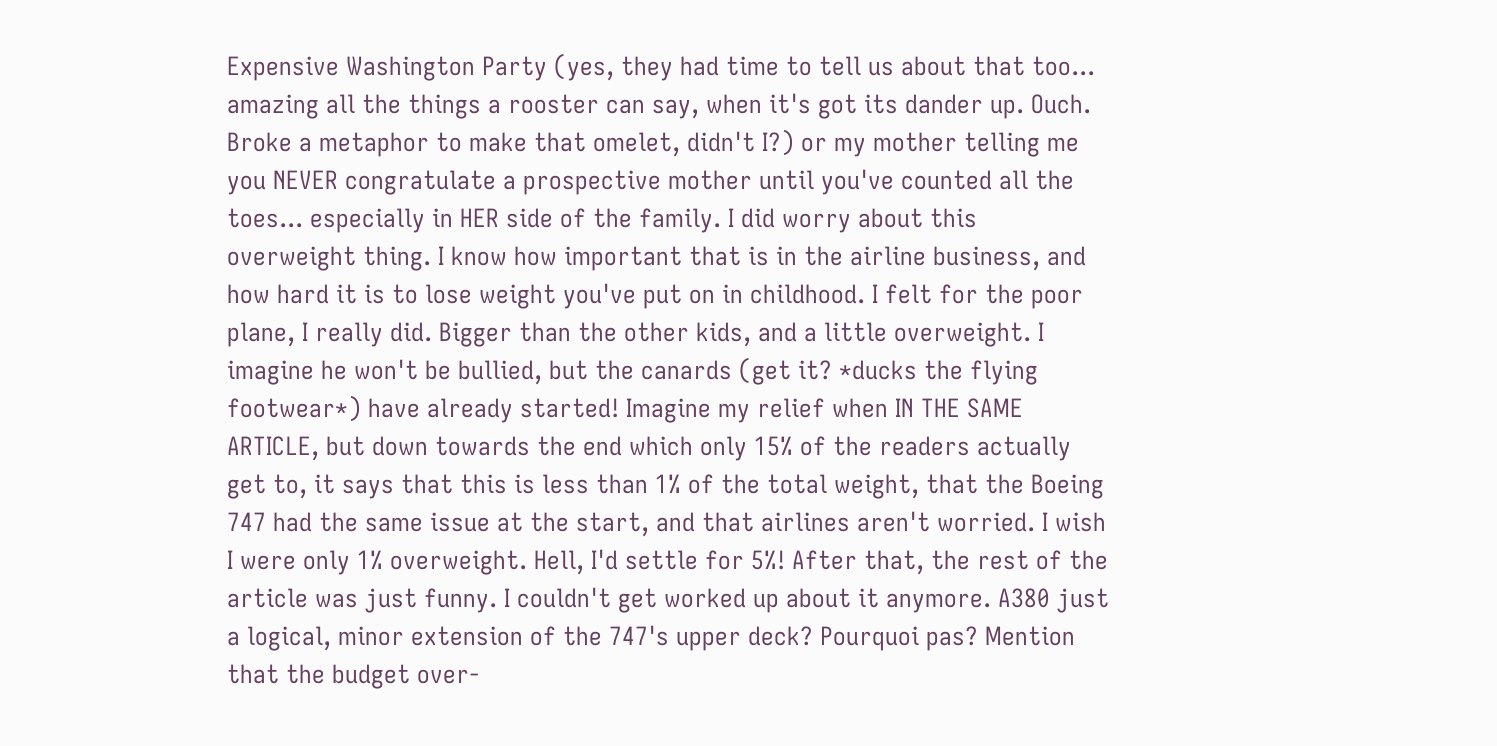Expensive Washington Party (yes, they had time to tell us about that too... amazing all the things a rooster can say, when it's got its dander up. Ouch. Broke a metaphor to make that omelet, didn't I?) or my mother telling me you NEVER congratulate a prospective mother until you've counted all the toes... especially in HER side of the family. I did worry about this overweight thing. I know how important that is in the airline business, and how hard it is to lose weight you've put on in childhood. I felt for the poor plane, I really did. Bigger than the other kids, and a little overweight. I imagine he won't be bullied, but the canards (get it? *ducks the flying footwear*) have already started! Imagine my relief when IN THE SAME ARTICLE, but down towards the end which only 15% of the readers actually get to, it says that this is less than 1% of the total weight, that the Boeing 747 had the same issue at the start, and that airlines aren't worried. I wish I were only 1% overweight. Hell, I'd settle for 5%! After that, the rest of the article was just funny. I couldn't get worked up about it anymore. A380 just a logical, minor extension of the 747's upper deck? Pourquoi pas? Mention that the budget over-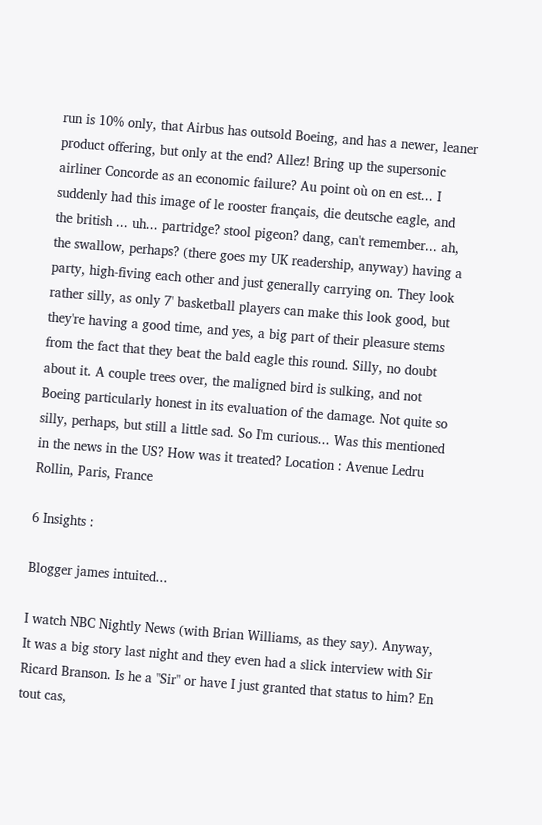run is 10% only, that Airbus has outsold Boeing, and has a newer, leaner product offering, but only at the end? Allez! Bring up the supersonic airliner Concorde as an economic failure? Au point où on en est... I suddenly had this image of le rooster français, die deutsche eagle, and the british ... uh... partridge? stool pigeon? dang, can't remember... ah, the swallow, perhaps? (there goes my UK readership, anyway) having a party, high-fiving each other and just generally carrying on. They look rather silly, as only 7' basketball players can make this look good, but they're having a good time, and yes, a big part of their pleasure stems from the fact that they beat the bald eagle this round. Silly, no doubt about it. A couple trees over, the maligned bird is sulking, and not Boeing particularly honest in its evaluation of the damage. Not quite so silly, perhaps, but still a little sad. So I'm curious... Was this mentioned in the news in the US? How was it treated? Location : Avenue Ledru Rollin, Paris, France

6 Insights :

Blogger james intuited...

I watch NBC Nightly News (with Brian Williams, as they say). Anyway, It was a big story last night and they even had a slick interview with Sir Ricard Branson. Is he a "Sir" or have I just granted that status to him? En tout cas,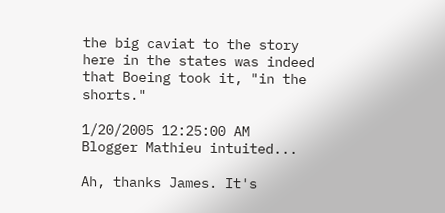the big caviat to the story here in the states was indeed that Boeing took it, "in the shorts."

1/20/2005 12:25:00 AM
Blogger Mathieu intuited...

Ah, thanks James. It's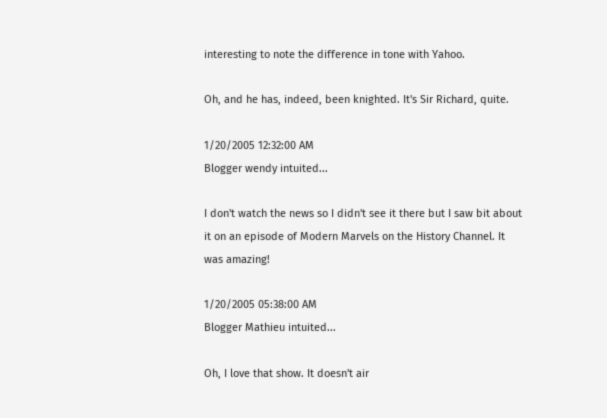interesting to note the difference in tone with Yahoo.

Oh, and he has, indeed, been knighted. It's Sir Richard, quite.

1/20/2005 12:32:00 AM
Blogger wendy intuited...

I don't watch the news so I didn't see it there but I saw bit about it on an episode of Modern Marvels on the History Channel. It was amazing!

1/20/2005 05:38:00 AM
Blogger Mathieu intuited...

Oh, I love that show. It doesn't air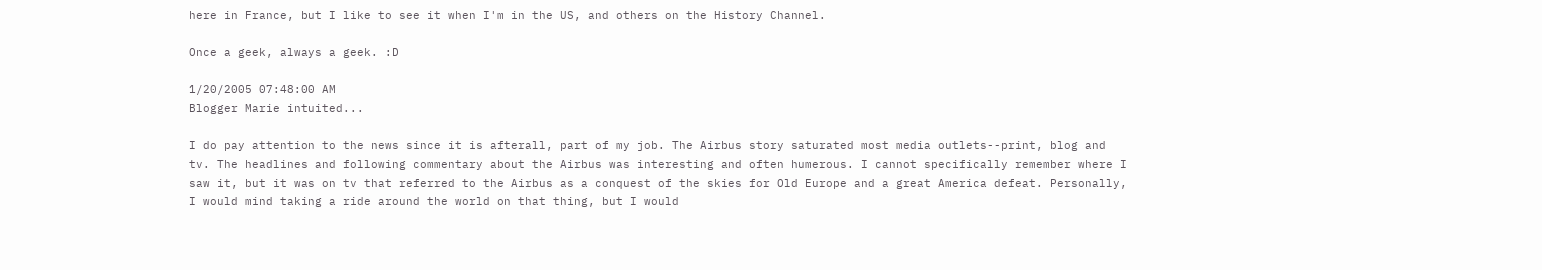here in France, but I like to see it when I'm in the US, and others on the History Channel.

Once a geek, always a geek. :D

1/20/2005 07:48:00 AM
Blogger Marie intuited...

I do pay attention to the news since it is afterall, part of my job. The Airbus story saturated most media outlets--print, blog and tv. The headlines and following commentary about the Airbus was interesting and often humerous. I cannot specifically remember where I saw it, but it was on tv that referred to the Airbus as a conquest of the skies for Old Europe and a great America defeat. Personally, I would mind taking a ride around the world on that thing, but I would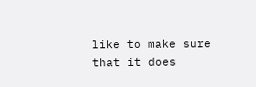like to make sure that it does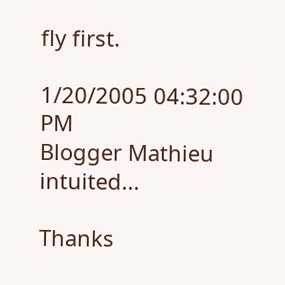fly first.

1/20/2005 04:32:00 PM
Blogger Mathieu intuited...

Thanks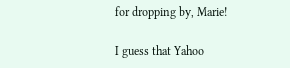for dropping by, Marie!

I guess that Yahoo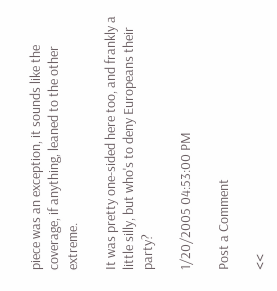piece was an exception, it sounds like the coverage, if anything, leaned to the other extreme.

It was pretty one-sided here too, and frankly a little silly, but who's to deny Europeans their party?

1/20/2005 04:53:00 PM

Post a Comment

<<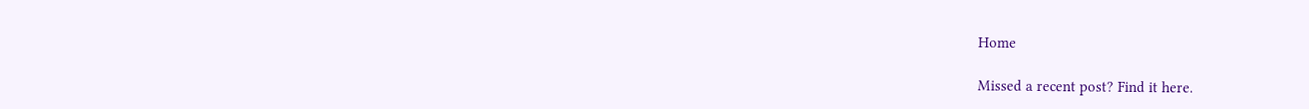Home

Missed a recent post? Find it here.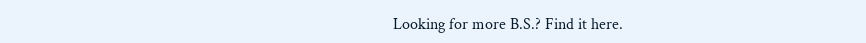Looking for more B.S.? Find it here.